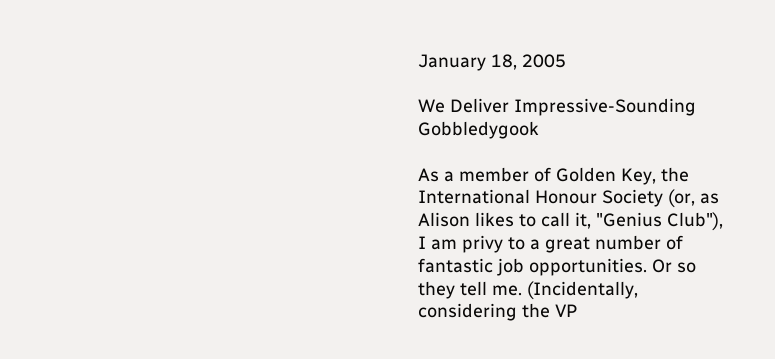January 18, 2005

We Deliver Impressive-Sounding Gobbledygook

As a member of Golden Key, the International Honour Society (or, as Alison likes to call it, "Genius Club"), I am privy to a great number of fantastic job opportunities. Or so they tell me. (Incidentally, considering the VP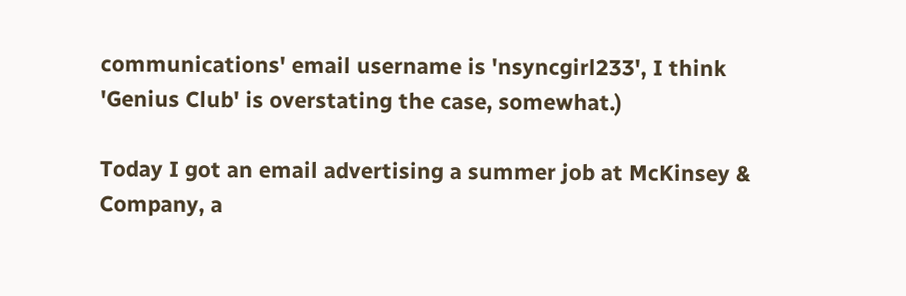communications' email username is 'nsyncgirl233', I think 'Genius Club' is overstating the case, somewhat.)

Today I got an email advertising a summer job at McKinsey & Company, a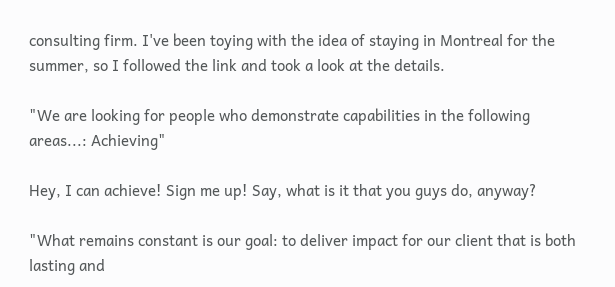consulting firm. I've been toying with the idea of staying in Montreal for the summer, so I followed the link and took a look at the details.

"We are looking for people who demonstrate capabilities in the following areas...: Achieving"

Hey, I can achieve! Sign me up! Say, what is it that you guys do, anyway?

"What remains constant is our goal: to deliver impact for our client that is both lasting and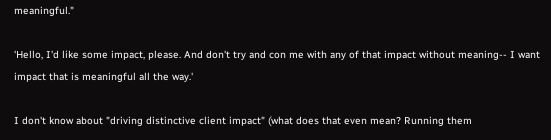meaningful."

'Hello, I'd like some impact, please. And don't try and con me with any of that impact without meaning-- I want impact that is meaningful all the way.'

I don't know about "driving distinctive client impact" (what does that even mean? Running them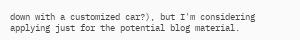down with a customized car?), but I'm considering applying just for the potential blog material.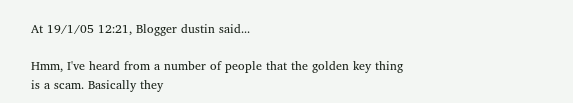At 19/1/05 12:21, Blogger dustin said...

Hmm, I've heard from a number of people that the golden key thing is a scam. Basically they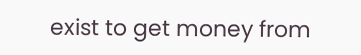exist to get money from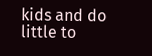kids and do little to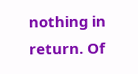nothing in return. Of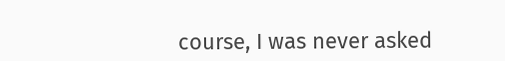course, I was never asked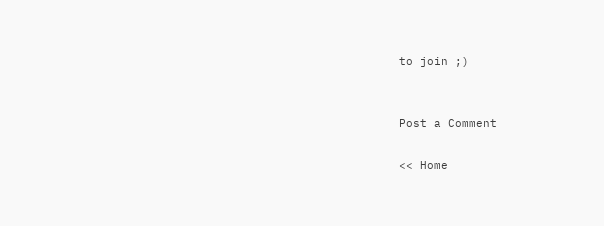to join ;)


Post a Comment

<< Home